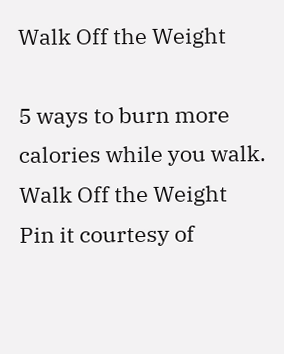Walk Off the Weight

5 ways to burn more calories while you walk.
Walk Off the Weight
Pin it courtesy of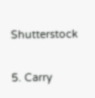Shutterstock

5. Carry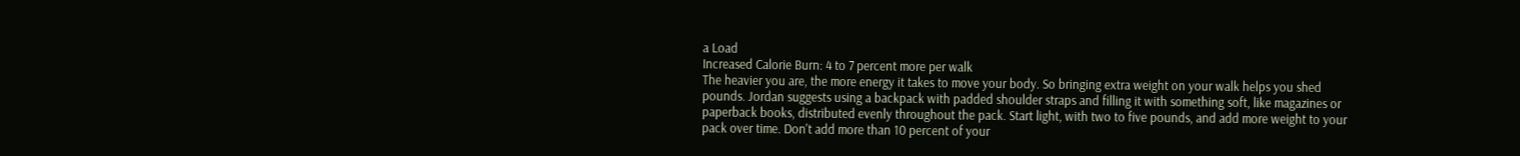a Load
Increased Calorie Burn: 4 to 7 percent more per walk
The heavier you are, the more energy it takes to move your body. So bringing extra weight on your walk helps you shed pounds. Jordan suggests using a backpack with padded shoulder straps and filling it with something soft, like magazines or paperback books, distributed evenly throughout the pack. Start light, with two to five pounds, and add more weight to your pack over time. Don't add more than 10 percent of your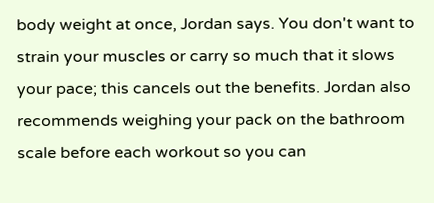body weight at once, Jordan says. You don't want to strain your muscles or carry so much that it slows your pace; this cancels out the benefits. Jordan also recommends weighing your pack on the bathroom scale before each workout so you can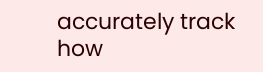accurately track how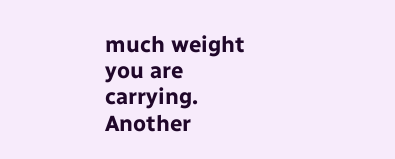much weight you are carrying. Another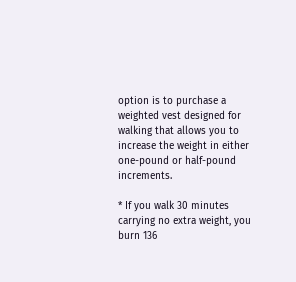option is to purchase a weighted vest designed for walking that allows you to increase the weight in either one-pound or half-pound increments.

* If you walk 30 minutes carrying no extra weight, you burn 136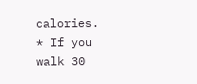calories.
* If you walk 30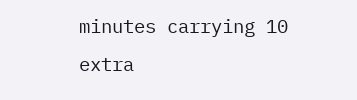minutes carrying 10 extra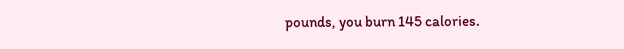pounds, you burn 145 calories.